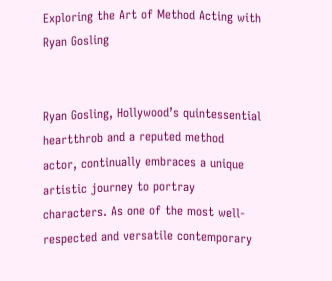Exploring the Art of Method Acting with Ryan Gosling


Ryan Gosling, Hollywood’s quintessential heartthrob and a reputed method actor, continually embraces a unique artistic journey to portray characters. As one of the most well-respected and versatile contemporary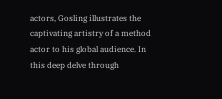actors, Gosling illustrates the captivating artistry of a method actor to his global audience. In this deep delve through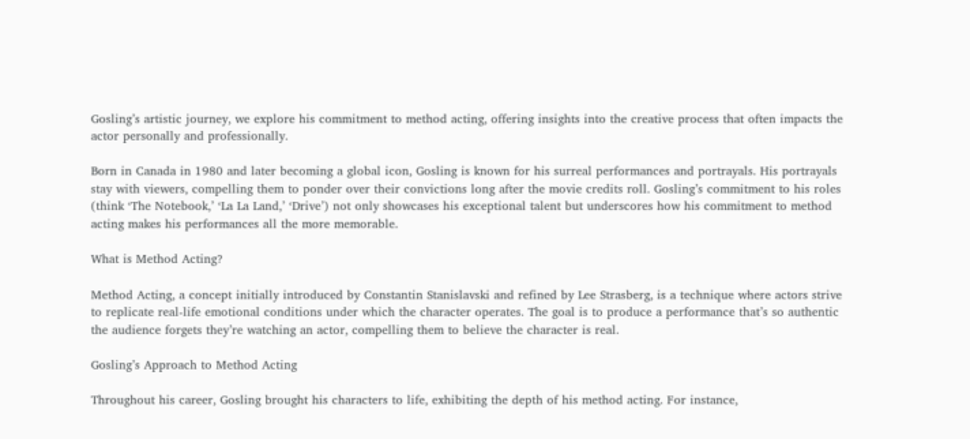Gosling’s artistic journey, we explore his commitment to method acting, offering insights into the creative process that often impacts the actor personally and professionally.

Born in Canada in 1980 and later becoming a global icon, Gosling is known for his surreal performances and portrayals. His portrayals stay with viewers, compelling them to ponder over their convictions long after the movie credits roll. Gosling’s commitment to his roles (think ‘The Notebook,’ ‘La La Land,’ ‘Drive’) not only showcases his exceptional talent but underscores how his commitment to method acting makes his performances all the more memorable.

What is Method Acting?

Method Acting, a concept initially introduced by Constantin Stanislavski and refined by Lee Strasberg, is a technique where actors strive to replicate real-life emotional conditions under which the character operates. The goal is to produce a performance that’s so authentic the audience forgets they’re watching an actor, compelling them to believe the character is real.

Gosling’s Approach to Method Acting

Throughout his career, Gosling brought his characters to life, exhibiting the depth of his method acting. For instance,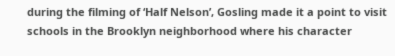during the filming of ‘Half Nelson’, Gosling made it a point to visit schools in the Brooklyn neighborhood where his character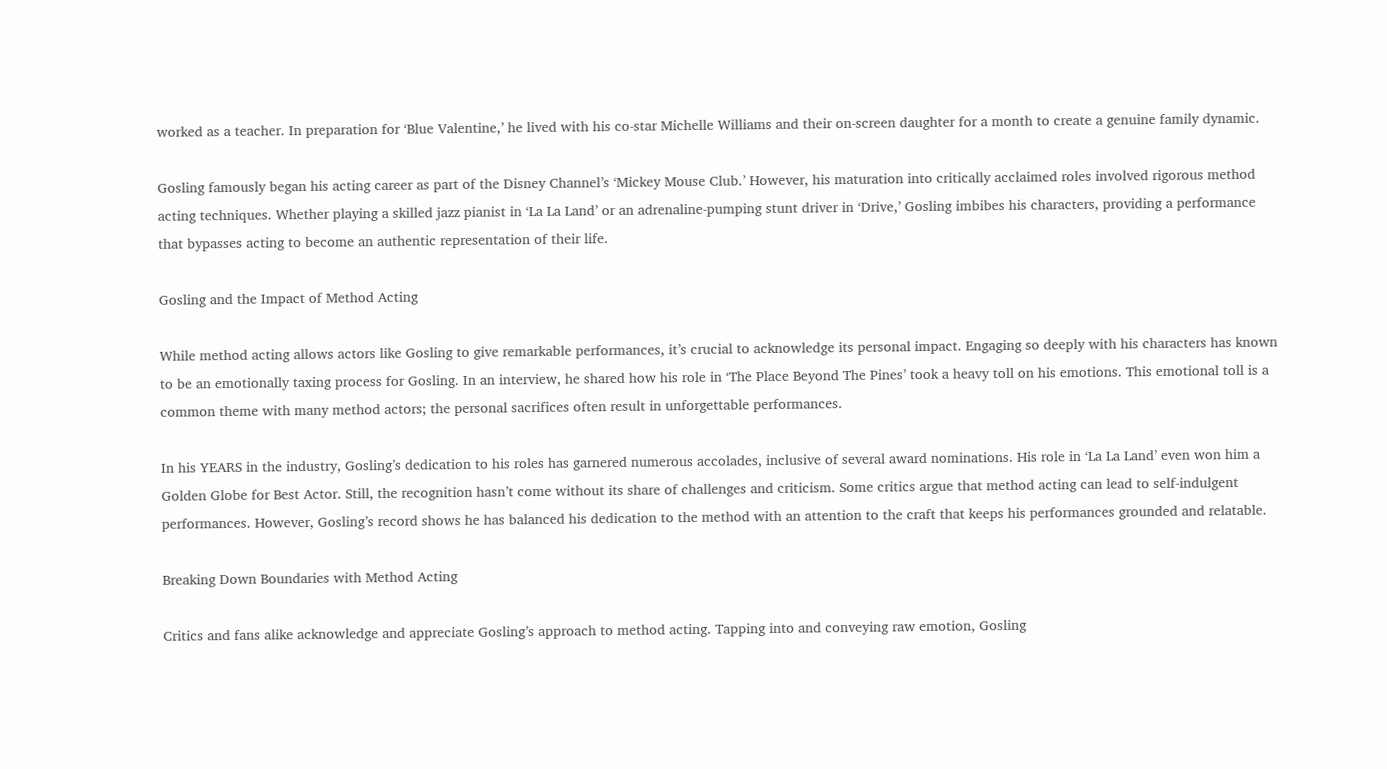worked as a teacher. In preparation for ‘Blue Valentine,’ he lived with his co-star Michelle Williams and their on-screen daughter for a month to create a genuine family dynamic.

Gosling famously began his acting career as part of the Disney Channel’s ‘Mickey Mouse Club.’ However, his maturation into critically acclaimed roles involved rigorous method acting techniques. Whether playing a skilled jazz pianist in ‘La La Land’ or an adrenaline-pumping stunt driver in ‘Drive,’ Gosling imbibes his characters, providing a performance that bypasses acting to become an authentic representation of their life.

Gosling and the Impact of Method Acting

While method acting allows actors like Gosling to give remarkable performances, it’s crucial to acknowledge its personal impact. Engaging so deeply with his characters has known to be an emotionally taxing process for Gosling. In an interview, he shared how his role in ‘The Place Beyond The Pines’ took a heavy toll on his emotions. This emotional toll is a common theme with many method actors; the personal sacrifices often result in unforgettable performances.

In his YEARS in the industry, Gosling’s dedication to his roles has garnered numerous accolades, inclusive of several award nominations. His role in ‘La La Land’ even won him a Golden Globe for Best Actor. Still, the recognition hasn’t come without its share of challenges and criticism. Some critics argue that method acting can lead to self-indulgent performances. However, Gosling’s record shows he has balanced his dedication to the method with an attention to the craft that keeps his performances grounded and relatable.

Breaking Down Boundaries with Method Acting

Critics and fans alike acknowledge and appreciate Gosling’s approach to method acting. Tapping into and conveying raw emotion, Gosling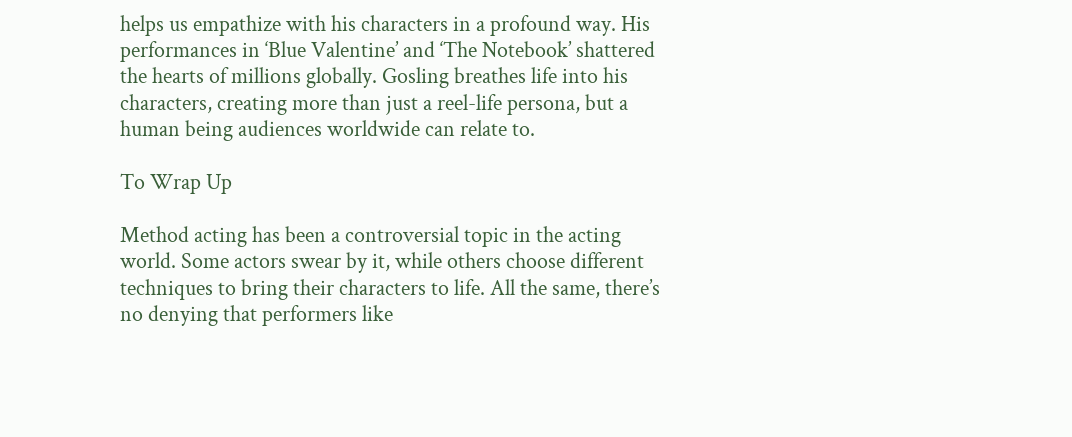helps us empathize with his characters in a profound way. His performances in ‘Blue Valentine’ and ‘The Notebook’ shattered the hearts of millions globally. Gosling breathes life into his characters, creating more than just a reel-life persona, but a human being audiences worldwide can relate to.

To Wrap Up

Method acting has been a controversial topic in the acting world. Some actors swear by it, while others choose different techniques to bring their characters to life. All the same, there’s no denying that performers like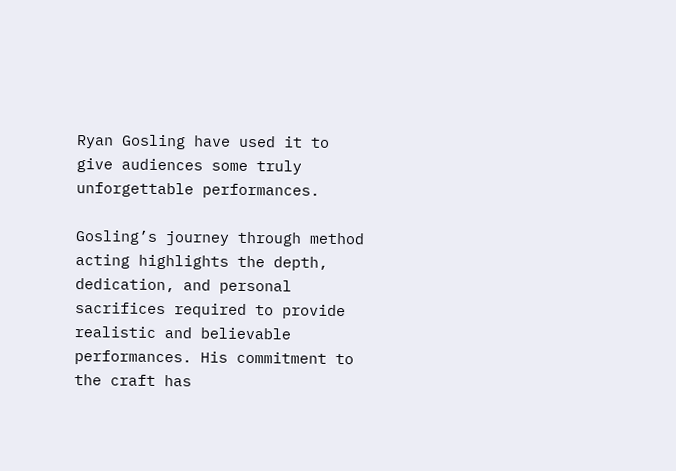Ryan Gosling have used it to give audiences some truly unforgettable performances.

Gosling’s journey through method acting highlights the depth, dedication, and personal sacrifices required to provide realistic and believable performances. His commitment to the craft has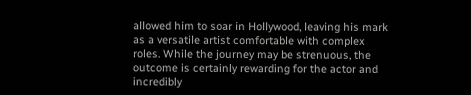allowed him to soar in Hollywood, leaving his mark as a versatile artist comfortable with complex roles. While the journey may be strenuous, the outcome is certainly rewarding for the actor and incredibly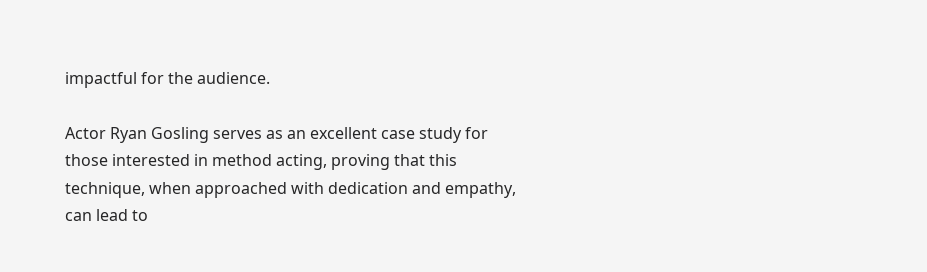impactful for the audience.

Actor Ryan Gosling serves as an excellent case study for those interested in method acting, proving that this technique, when approached with dedication and empathy, can lead to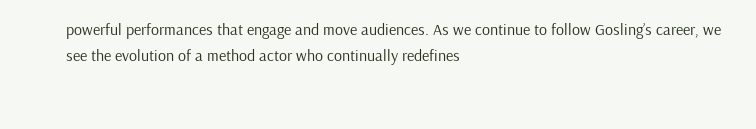powerful performances that engage and move audiences. As we continue to follow Gosling’s career, we see the evolution of a method actor who continually redefines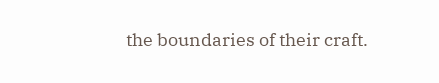the boundaries of their craft.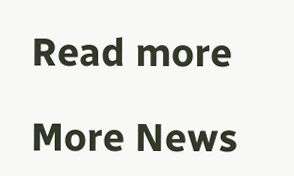Read more

More News